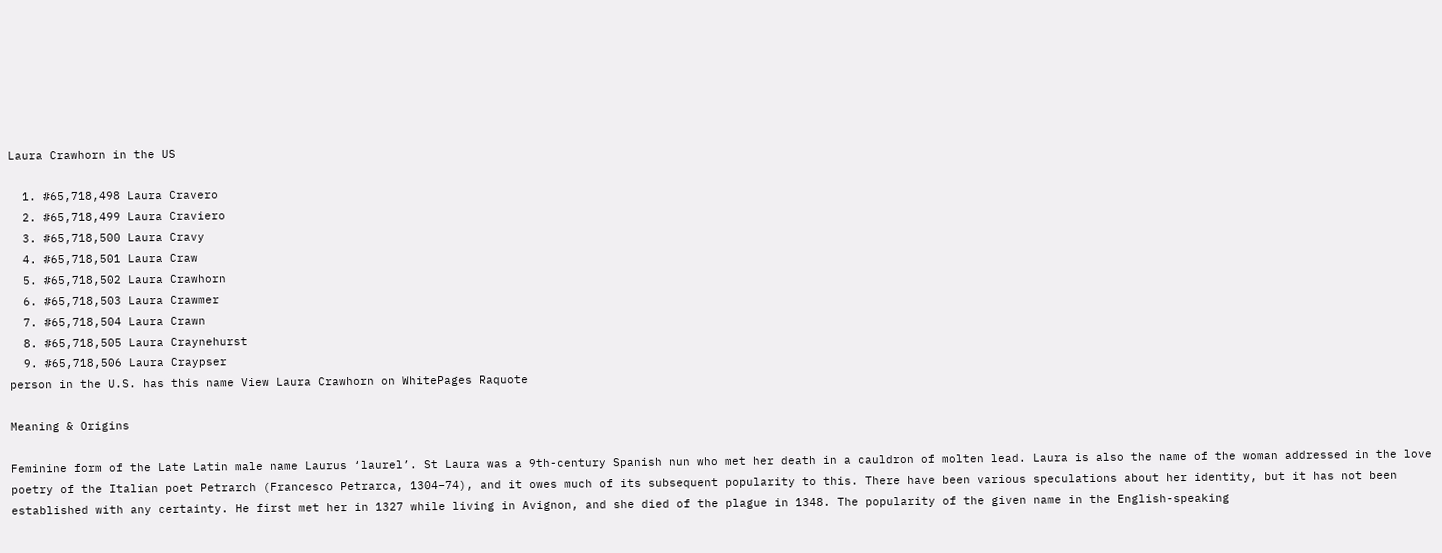Laura Crawhorn in the US

  1. #65,718,498 Laura Cravero
  2. #65,718,499 Laura Craviero
  3. #65,718,500 Laura Cravy
  4. #65,718,501 Laura Craw
  5. #65,718,502 Laura Crawhorn
  6. #65,718,503 Laura Crawmer
  7. #65,718,504 Laura Crawn
  8. #65,718,505 Laura Craynehurst
  9. #65,718,506 Laura Craypser
person in the U.S. has this name View Laura Crawhorn on WhitePages Raquote

Meaning & Origins

Feminine form of the Late Latin male name Laurus ‘laurel’. St Laura was a 9th-century Spanish nun who met her death in a cauldron of molten lead. Laura is also the name of the woman addressed in the love poetry of the Italian poet Petrarch (Francesco Petrarca, 1304–74), and it owes much of its subsequent popularity to this. There have been various speculations about her identity, but it has not been established with any certainty. He first met her in 1327 while living in Avignon, and she died of the plague in 1348. The popularity of the given name in the English-speaking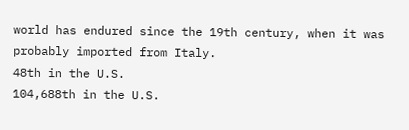world has endured since the 19th century, when it was probably imported from Italy.
48th in the U.S.
104,688th in the U.S.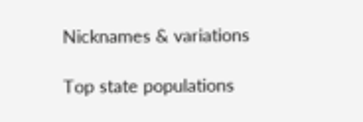Nicknames & variations

Top state populations